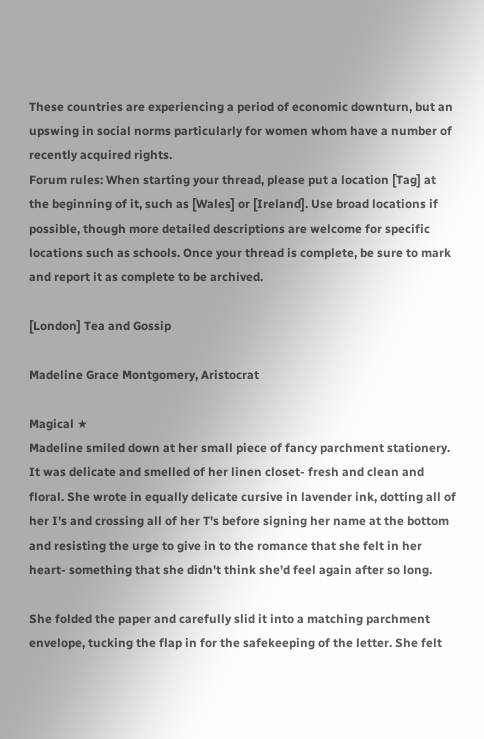These countries are experiencing a period of economic downturn, but an upswing in social norms particularly for women whom have a number of recently acquired rights.
Forum rules: When starting your thread, please put a location [Tag] at the beginning of it, such as [Wales] or [Ireland]. Use broad locations if possible, though more detailed descriptions are welcome for specific locations such as schools. Once your thread is complete, be sure to mark and report it as complete to be archived.

[London] Tea and Gossip

Madeline Grace Montgomery, Aristocrat

Magical ★
Madeline smiled down at her small piece of fancy parchment stationery. It was delicate and smelled of her linen closet- fresh and clean and floral. She wrote in equally delicate cursive in lavender ink, dotting all of her I's and crossing all of her T's before signing her name at the bottom and resisting the urge to give in to the romance that she felt in her heart- something that she didn't think she'd feel again after so long.

She folded the paper and carefully slid it into a matching parchment envelope, tucking the flap in for the safekeeping of the letter. She felt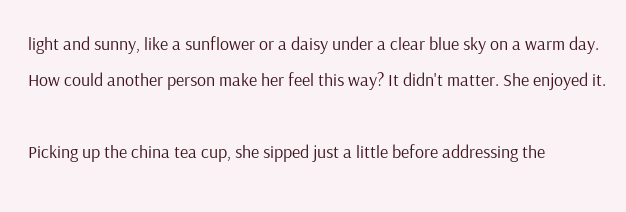light and sunny, like a sunflower or a daisy under a clear blue sky on a warm day. How could another person make her feel this way? It didn't matter. She enjoyed it.

Picking up the china tea cup, she sipped just a little before addressing the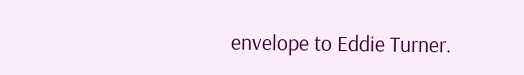envelope to Eddie Turner.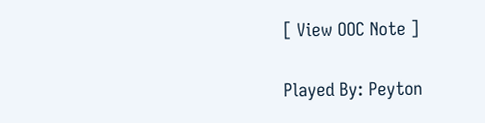[ View OOC Note ]

Played By: Peyton